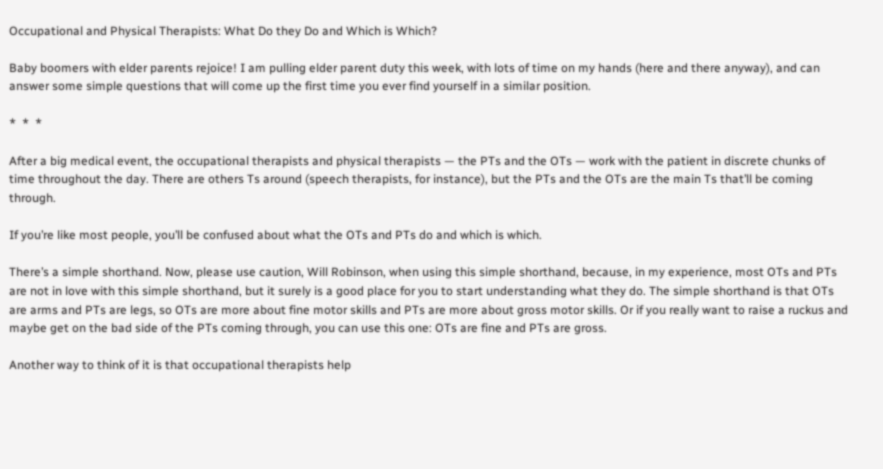Occupational and Physical Therapists: What Do they Do and Which is Which?

Baby boomers with elder parents rejoice! I am pulling elder parent duty this week, with lots of time on my hands (here and there anyway), and can answer some simple questions that will come up the first time you ever find yourself in a similar position.

*  *  *

After a big medical event, the occupational therapists and physical therapists — the PTs and the OTs — work with the patient in discrete chunks of time throughout the day. There are others Ts around (speech therapists, for instance), but the PTs and the OTs are the main Ts that’ll be coming through.

If you’re like most people, you’ll be confused about what the OTs and PTs do and which is which.

There’s a simple shorthand. Now, please use caution, Will Robinson, when using this simple shorthand, because, in my experience, most OTs and PTs are not in love with this simple shorthand, but it surely is a good place for you to start understanding what they do. The simple shorthand is that OTs are arms and PTs are legs, so OTs are more about fine motor skills and PTs are more about gross motor skills. Or if you really want to raise a ruckus and maybe get on the bad side of the PTs coming through, you can use this one: OTs are fine and PTs are gross.

Another way to think of it is that occupational therapists help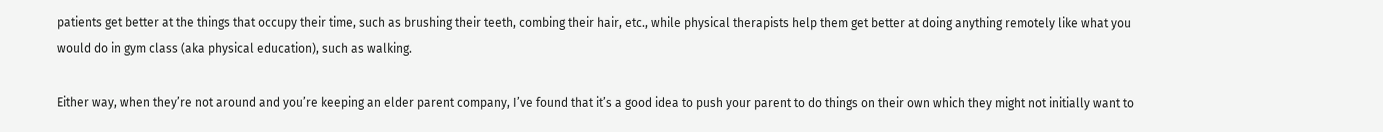patients get better at the things that occupy their time, such as brushing their teeth, combing their hair, etc., while physical therapists help them get better at doing anything remotely like what you would do in gym class (aka physical education), such as walking.

Either way, when they’re not around and you’re keeping an elder parent company, I’ve found that it’s a good idea to push your parent to do things on their own which they might not initially want to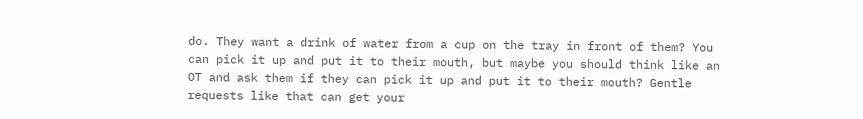do. They want a drink of water from a cup on the tray in front of them? You can pick it up and put it to their mouth, but maybe you should think like an OT and ask them if they can pick it up and put it to their mouth? Gentle requests like that can get your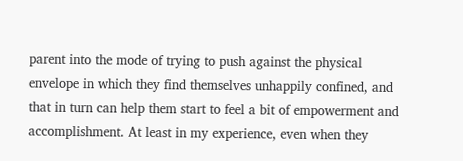parent into the mode of trying to push against the physical envelope in which they find themselves unhappily confined, and that in turn can help them start to feel a bit of empowerment and accomplishment. At least in my experience, even when they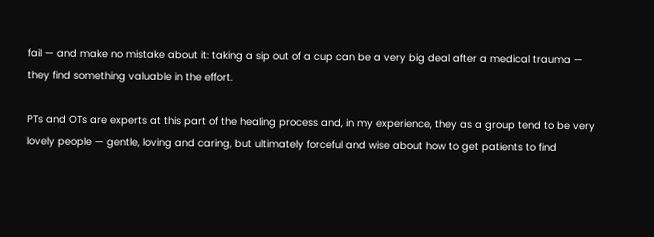fail — and make no mistake about it: taking a sip out of a cup can be a very big deal after a medical trauma — they find something valuable in the effort.

PTs and OTs are experts at this part of the healing process and, in my experience, they as a group tend to be very lovely people — gentle, loving and caring, but ultimately forceful and wise about how to get patients to find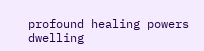profound healing powers dwelling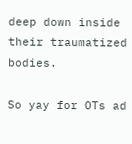deep down inside their traumatized bodies.

So yay for OTs ad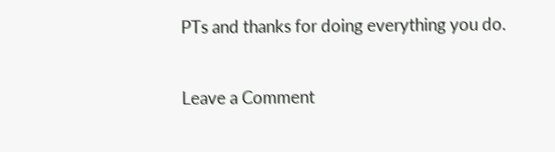PTs and thanks for doing everything you do.


Leave a Comment